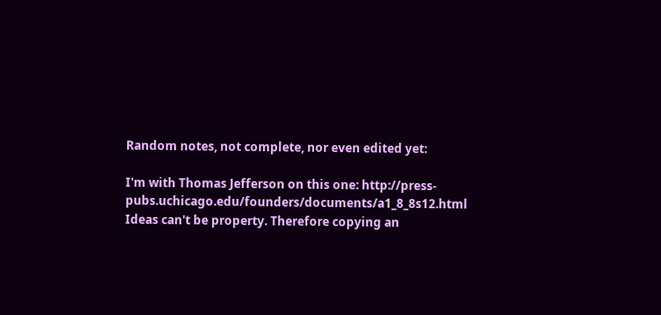Random notes, not complete, nor even edited yet:

I'm with Thomas Jefferson on this one: http://press-pubs.uchicago.edu/founders/documents/a1_8_8s12.html Ideas can't be property. Therefore copying an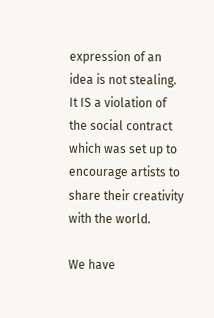expression of an idea is not stealing. It IS a violation of the social contract which was set up to encourage artists to share their creativity with the world.

We have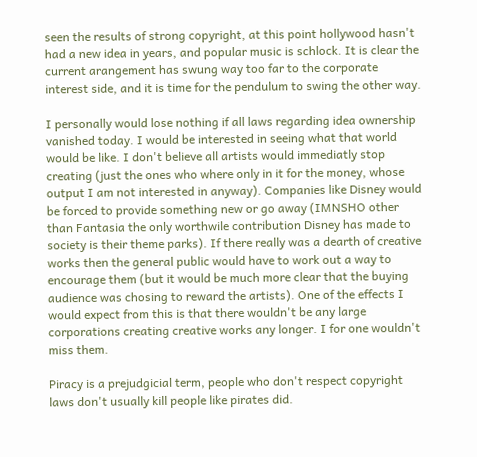seen the results of strong copyright, at this point hollywood hasn't had a new idea in years, and popular music is schlock. It is clear the current arangement has swung way too far to the corporate interest side, and it is time for the pendulum to swing the other way.

I personally would lose nothing if all laws regarding idea ownership vanished today. I would be interested in seeing what that world would be like. I don't believe all artists would immediatly stop creating (just the ones who where only in it for the money, whose output I am not interested in anyway). Companies like Disney would be forced to provide something new or go away (IMNSHO other than Fantasia the only worthwile contribution Disney has made to society is their theme parks). If there really was a dearth of creative works then the general public would have to work out a way to encourage them (but it would be much more clear that the buying audience was chosing to reward the artists). One of the effects I would expect from this is that there wouldn't be any large corporations creating creative works any longer. I for one wouldn't miss them.

Piracy is a prejudgicial term, people who don't respect copyright laws don't usually kill people like pirates did.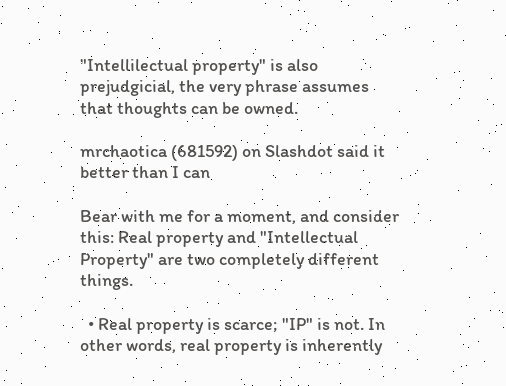"Intellilectual property" is also prejudgicial, the very phrase assumes that thoughts can be owned.

mrchaotica (681592) on Slashdot said it better than I can

Bear with me for a moment, and consider this: Real property and "Intellectual Property" are two completely different things.

  • Real property is scarce; "IP" is not. In other words, real property is inherently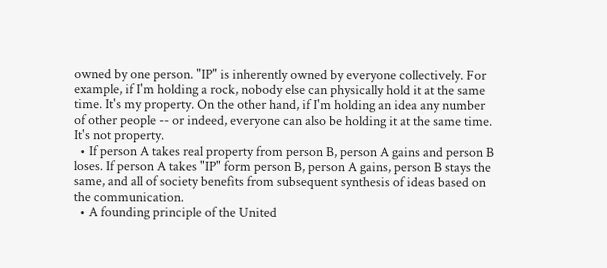owned by one person. "IP" is inherently owned by everyone collectively. For example, if I'm holding a rock, nobody else can physically hold it at the same time. It's my property. On the other hand, if I'm holding an idea any number of other people -- or indeed, everyone can also be holding it at the same time. It's not property.
  • If person A takes real property from person B, person A gains and person B loses. If person A takes "IP" form person B, person A gains, person B stays the same, and all of society benefits from subsequent synthesis of ideas based on the communication.
  • A founding principle of the United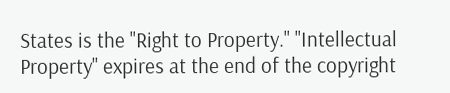States is the "Right to Property." "Intellectual Property" expires at the end of the copyright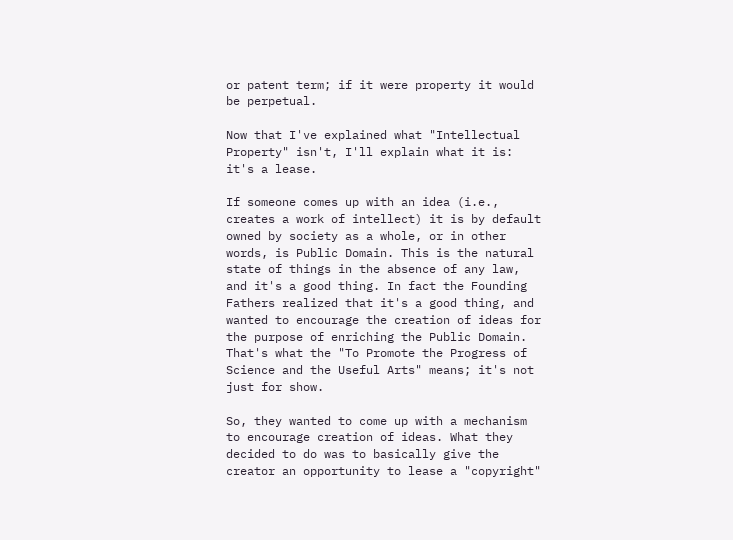or patent term; if it were property it would be perpetual.

Now that I've explained what "Intellectual Property" isn't, I'll explain what it is: it's a lease.

If someone comes up with an idea (i.e., creates a work of intellect) it is by default owned by society as a whole, or in other words, is Public Domain. This is the natural state of things in the absence of any law, and it's a good thing. In fact the Founding Fathers realized that it's a good thing, and wanted to encourage the creation of ideas for the purpose of enriching the Public Domain. That's what the "To Promote the Progress of Science and the Useful Arts" means; it's not just for show.

So, they wanted to come up with a mechanism to encourage creation of ideas. What they decided to do was to basically give the creator an opportunity to lease a "copyright"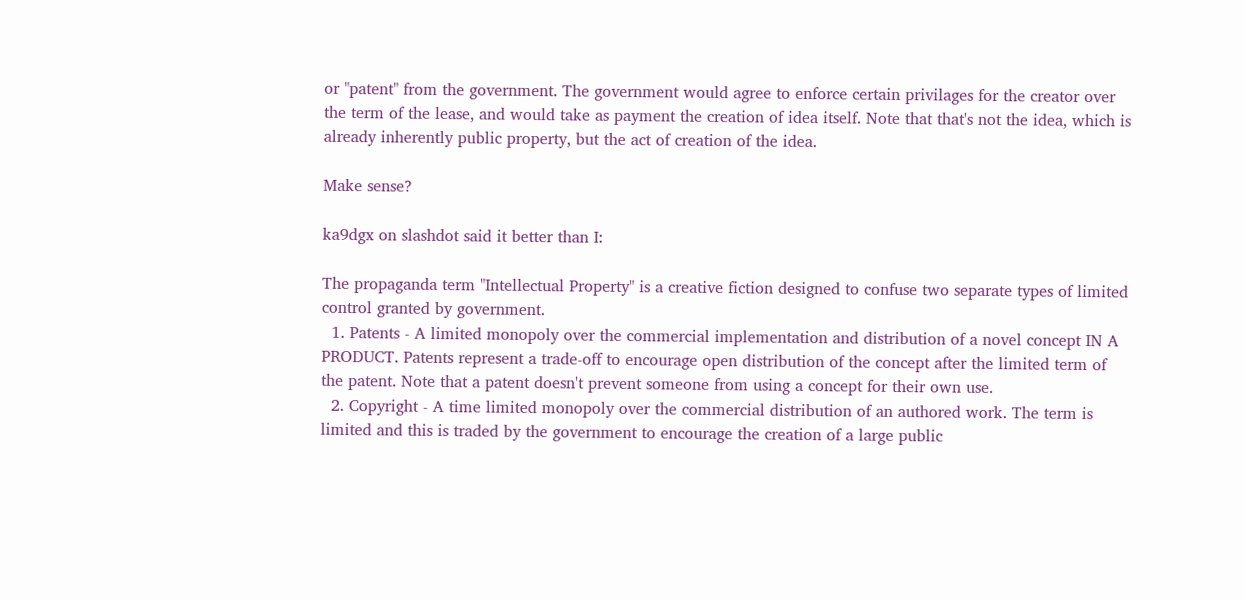or "patent" from the government. The government would agree to enforce certain privilages for the creator over the term of the lease, and would take as payment the creation of idea itself. Note that that's not the idea, which is already inherently public property, but the act of creation of the idea.

Make sense?

ka9dgx on slashdot said it better than I:

The propaganda term "Intellectual Property" is a creative fiction designed to confuse two separate types of limited control granted by government.
  1. Patents - A limited monopoly over the commercial implementation and distribution of a novel concept IN A PRODUCT. Patents represent a trade-off to encourage open distribution of the concept after the limited term of the patent. Note that a patent doesn't prevent someone from using a concept for their own use.
  2. Copyright - A time limited monopoly over the commercial distribution of an authored work. The term is limited and this is traded by the government to encourage the creation of a large public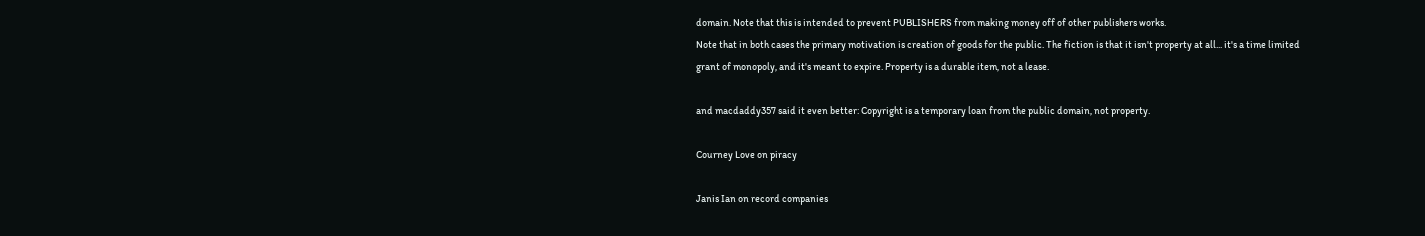domain. Note that this is intended to prevent PUBLISHERS from making money off of other publishers works.
Note that in both cases the primary motivation is creation of goods for the public. The fiction is that it isn't property at all... it's a time limited grant of monopoly, and it's meant to expire. Property is a durable item, not a lease.

and macdaddy357 said it even better: Copyright is a temporary loan from the public domain, not property.

Courney Love on piracy

Janis Ian on record companies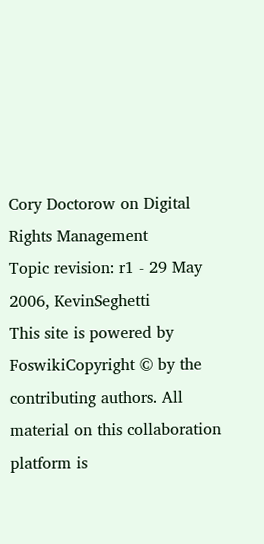Cory Doctorow on Digital Rights Management
Topic revision: r1 - 29 May 2006, KevinSeghetti
This site is powered by FoswikiCopyright © by the contributing authors. All material on this collaboration platform is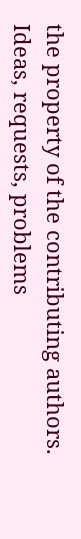the property of the contributing authors.
Ideas, requests, problems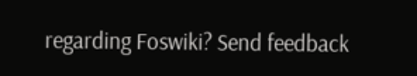regarding Foswiki? Send feedback